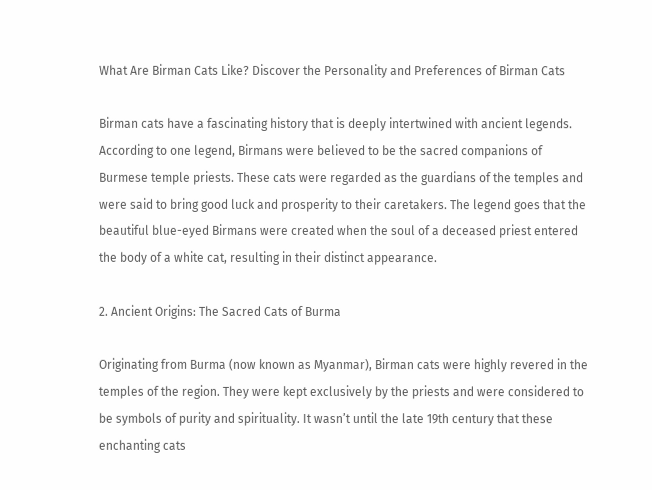What Are Birman Cats Like? Discover the Personality and Preferences of Birman Cats

Birman cats have a fascinating history that is deeply intertwined with ancient legends. According to one legend, Birmans were believed to be the sacred companions of Burmese temple priests. These cats were regarded as the guardians of the temples and were said to bring good luck and prosperity to their caretakers. The legend goes that the beautiful blue-eyed Birmans were created when the soul of a deceased priest entered the body of a white cat, resulting in their distinct appearance.

2. Ancient Origins: The Sacred Cats of Burma

Originating from Burma (now known as Myanmar), Birman cats were highly revered in the temples of the region. They were kept exclusively by the priests and were considered to be symbols of purity and spirituality. It wasn’t until the late 19th century that these enchanting cats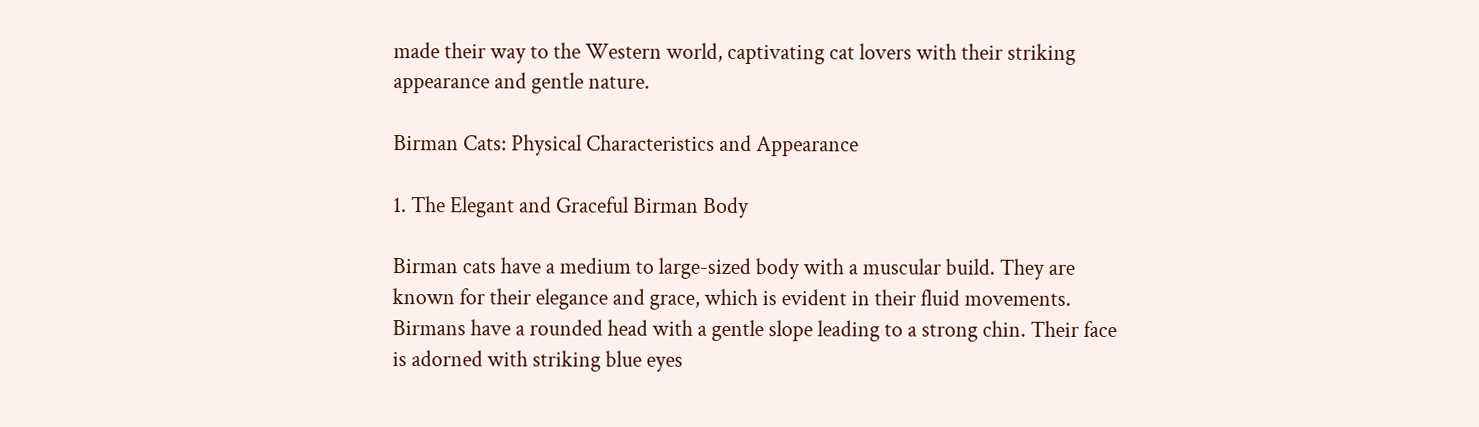made their way to the Western world, captivating cat lovers with their striking appearance and gentle nature.

Birman Cats: Physical Characteristics and Appearance

1. The Elegant and Graceful Birman Body

Birman cats have a medium to large-sized body with a muscular build. They are known for their elegance and grace, which is evident in their fluid movements. Birmans have a rounded head with a gentle slope leading to a strong chin. Their face is adorned with striking blue eyes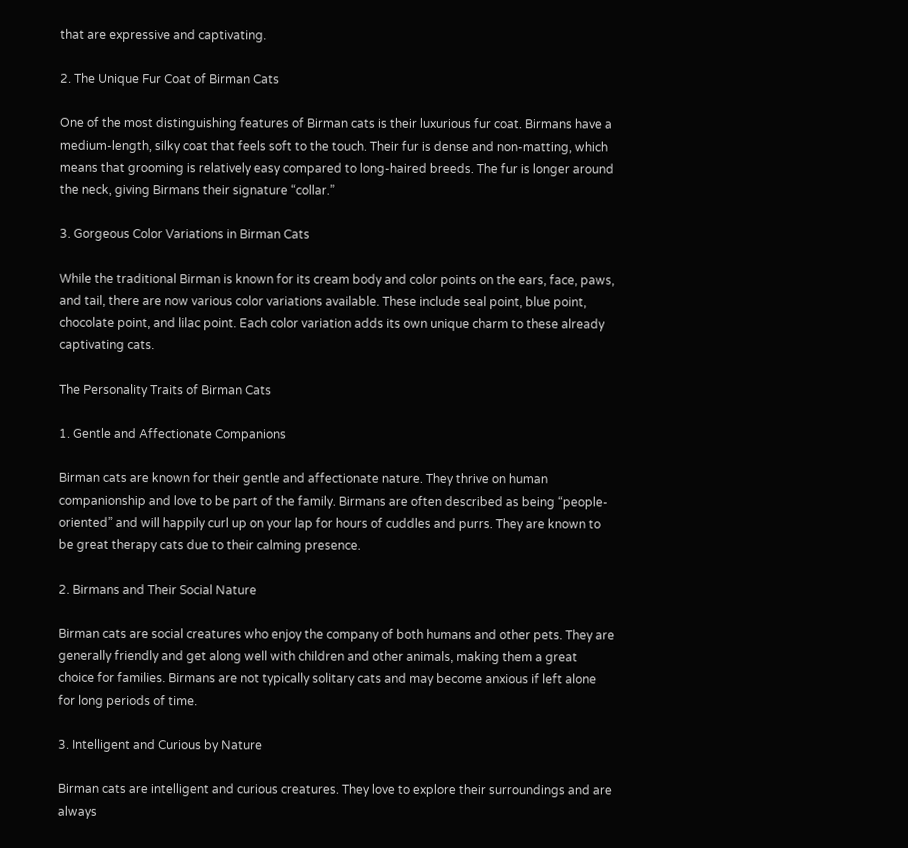that are expressive and captivating.

2. The Unique Fur Coat of Birman Cats

One of the most distinguishing features of Birman cats is their luxurious fur coat. Birmans have a medium-length, silky coat that feels soft to the touch. Their fur is dense and non-matting, which means that grooming is relatively easy compared to long-haired breeds. The fur is longer around the neck, giving Birmans their signature “collar.”

3. Gorgeous Color Variations in Birman Cats

While the traditional Birman is known for its cream body and color points on the ears, face, paws, and tail, there are now various color variations available. These include seal point, blue point, chocolate point, and lilac point. Each color variation adds its own unique charm to these already captivating cats.

The Personality Traits of Birman Cats

1. Gentle and Affectionate Companions

Birman cats are known for their gentle and affectionate nature. They thrive on human companionship and love to be part of the family. Birmans are often described as being “people-oriented” and will happily curl up on your lap for hours of cuddles and purrs. They are known to be great therapy cats due to their calming presence.

2. Birmans and Their Social Nature

Birman cats are social creatures who enjoy the company of both humans and other pets. They are generally friendly and get along well with children and other animals, making them a great choice for families. Birmans are not typically solitary cats and may become anxious if left alone for long periods of time.

3. Intelligent and Curious by Nature

Birman cats are intelligent and curious creatures. They love to explore their surroundings and are always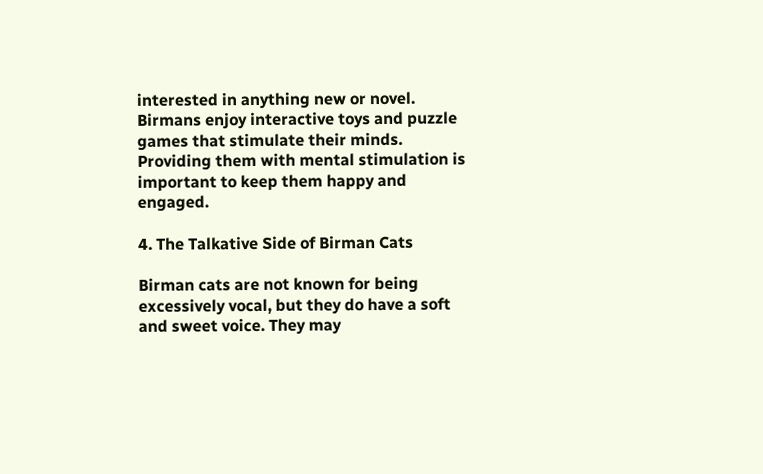interested in anything new or novel. Birmans enjoy interactive toys and puzzle games that stimulate their minds. Providing them with mental stimulation is important to keep them happy and engaged.

4. The Talkative Side of Birman Cats

Birman cats are not known for being excessively vocal, but they do have a soft and sweet voice. They may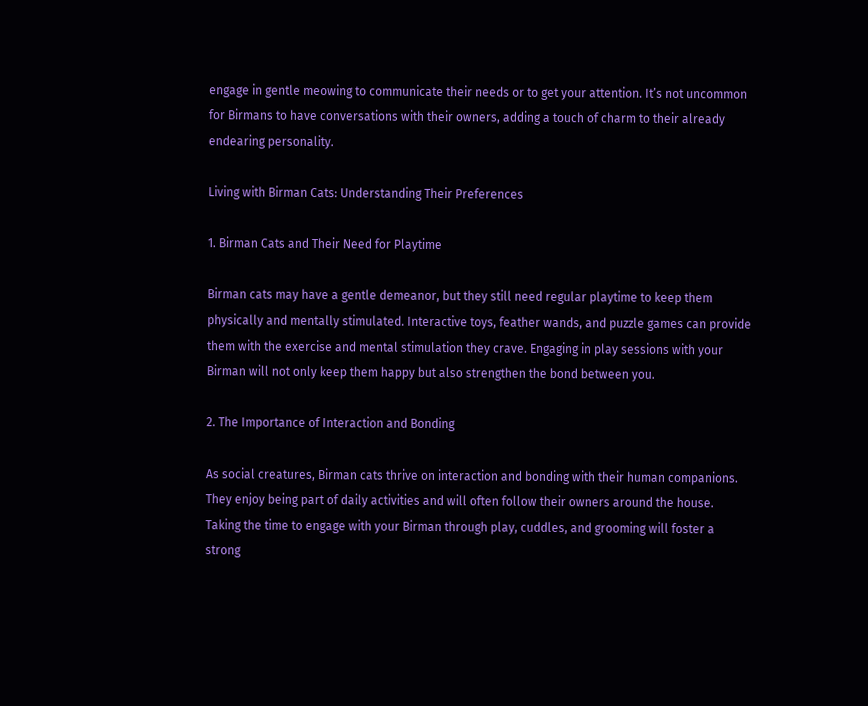engage in gentle meowing to communicate their needs or to get your attention. It’s not uncommon for Birmans to have conversations with their owners, adding a touch of charm to their already endearing personality.

Living with Birman Cats: Understanding Their Preferences

1. Birman Cats and Their Need for Playtime

Birman cats may have a gentle demeanor, but they still need regular playtime to keep them physically and mentally stimulated. Interactive toys, feather wands, and puzzle games can provide them with the exercise and mental stimulation they crave. Engaging in play sessions with your Birman will not only keep them happy but also strengthen the bond between you.

2. The Importance of Interaction and Bonding

As social creatures, Birman cats thrive on interaction and bonding with their human companions. They enjoy being part of daily activities and will often follow their owners around the house. Taking the time to engage with your Birman through play, cuddles, and grooming will foster a strong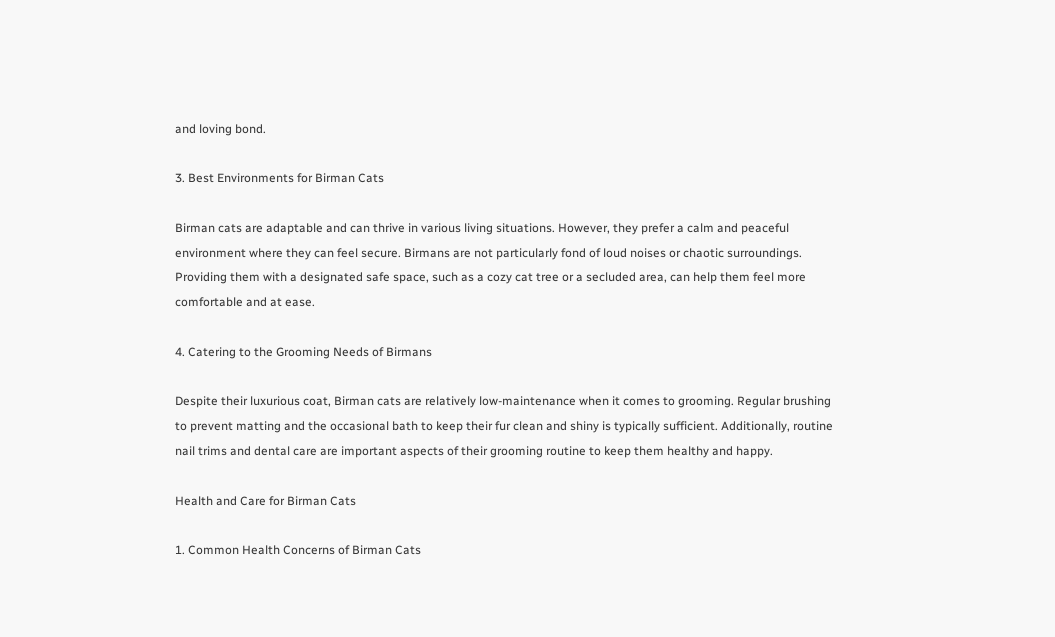and loving bond.

3. Best Environments for Birman Cats

Birman cats are adaptable and can thrive in various living situations. However, they prefer a calm and peaceful environment where they can feel secure. Birmans are not particularly fond of loud noises or chaotic surroundings. Providing them with a designated safe space, such as a cozy cat tree or a secluded area, can help them feel more comfortable and at ease.

4. Catering to the Grooming Needs of Birmans

Despite their luxurious coat, Birman cats are relatively low-maintenance when it comes to grooming. Regular brushing to prevent matting and the occasional bath to keep their fur clean and shiny is typically sufficient. Additionally, routine nail trims and dental care are important aspects of their grooming routine to keep them healthy and happy.

Health and Care for Birman Cats

1. Common Health Concerns of Birman Cats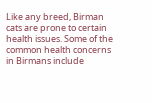Like any breed, Birman cats are prone to certain health issues. Some of the common health concerns in Birmans include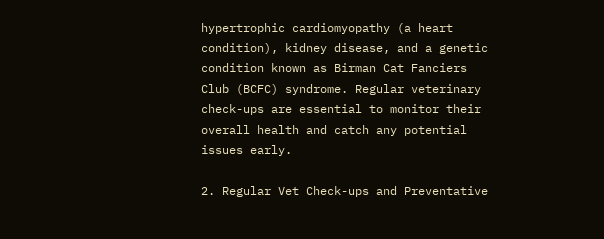hypertrophic cardiomyopathy (a heart condition), kidney disease, and a genetic condition known as Birman Cat Fanciers Club (BCFC) syndrome. Regular veterinary check-ups are essential to monitor their overall health and catch any potential issues early.

2. Regular Vet Check-ups and Preventative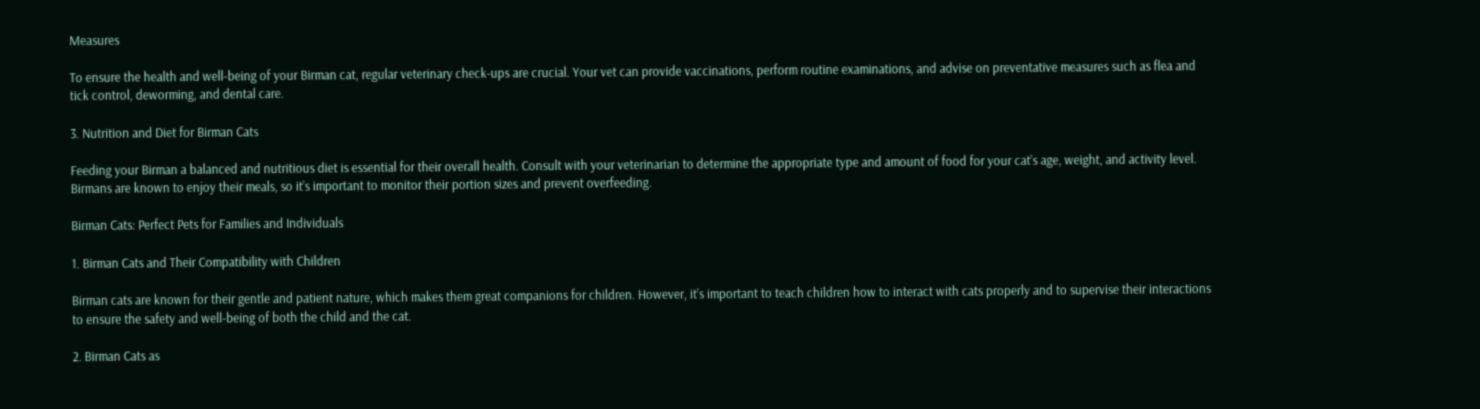Measures

To ensure the health and well-being of your Birman cat, regular veterinary check-ups are crucial. Your vet can provide vaccinations, perform routine examinations, and advise on preventative measures such as flea and tick control, deworming, and dental care.

3. Nutrition and Diet for Birman Cats

Feeding your Birman a balanced and nutritious diet is essential for their overall health. Consult with your veterinarian to determine the appropriate type and amount of food for your cat’s age, weight, and activity level. Birmans are known to enjoy their meals, so it’s important to monitor their portion sizes and prevent overfeeding.

Birman Cats: Perfect Pets for Families and Individuals

1. Birman Cats and Their Compatibility with Children

Birman cats are known for their gentle and patient nature, which makes them great companions for children. However, it’s important to teach children how to interact with cats properly and to supervise their interactions to ensure the safety and well-being of both the child and the cat.

2. Birman Cats as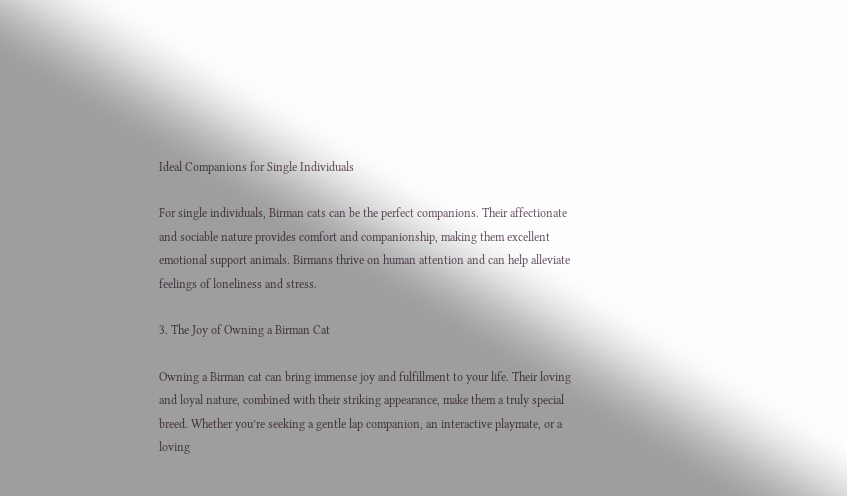Ideal Companions for Single Individuals

For single individuals, Birman cats can be the perfect companions. Their affectionate and sociable nature provides comfort and companionship, making them excellent emotional support animals. Birmans thrive on human attention and can help alleviate feelings of loneliness and stress.

3. The Joy of Owning a Birman Cat

Owning a Birman cat can bring immense joy and fulfillment to your life. Their loving and loyal nature, combined with their striking appearance, make them a truly special breed. Whether you’re seeking a gentle lap companion, an interactive playmate, or a loving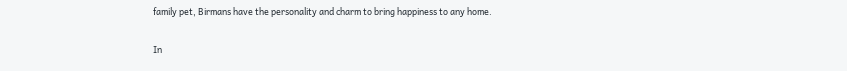family pet, Birmans have the personality and charm to bring happiness to any home.

In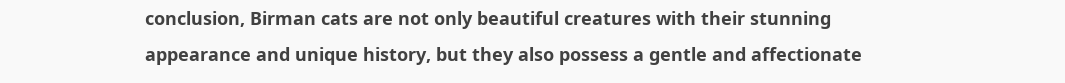conclusion, Birman cats are not only beautiful creatures with their stunning appearance and unique history, but they also possess a gentle and affectionate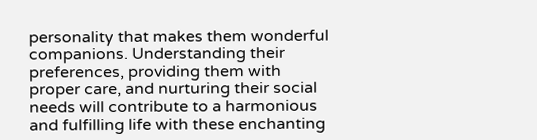personality that makes them wonderful companions. Understanding their preferences, providing them with proper care, and nurturing their social needs will contribute to a harmonious and fulfilling life with these enchanting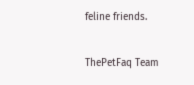feline friends.

ThePetFaq Team